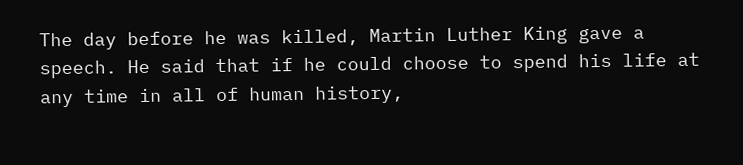The day before he was killed, Martin Luther King gave a speech. He said that if he could choose to spend his life at any time in all of human history,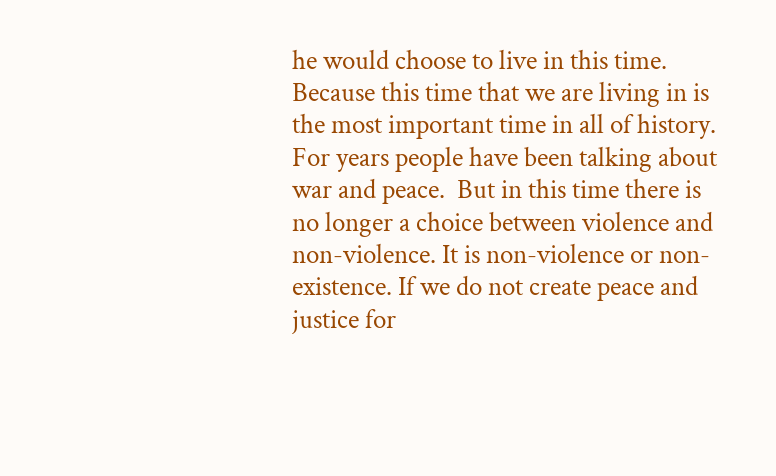he would choose to live in this time. Because this time that we are living in is the most important time in all of history. For years people have been talking about war and peace.  But in this time there is no longer a choice between violence and non-violence. It is non-violence or non-existence. If we do not create peace and justice for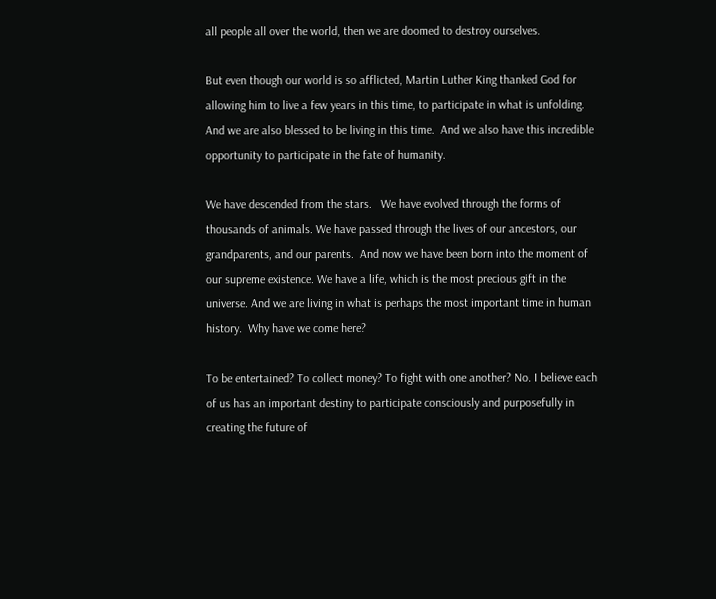all people all over the world, then we are doomed to destroy ourselves.

But even though our world is so afflicted, Martin Luther King thanked God for allowing him to live a few years in this time, to participate in what is unfolding. And we are also blessed to be living in this time.  And we also have this incredible opportunity to participate in the fate of humanity.

We have descended from the stars.   We have evolved through the forms of thousands of animals. We have passed through the lives of our ancestors, our grandparents, and our parents.  And now we have been born into the moment of our supreme existence. We have a life, which is the most precious gift in the universe. And we are living in what is perhaps the most important time in human history.  Why have we come here?

To be entertained? To collect money? To fight with one another? No. I believe each of us has an important destiny to participate consciously and purposefully in creating the future of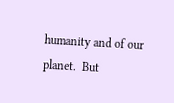humanity and of our planet.  But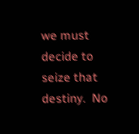we must decide to seize that destiny.  No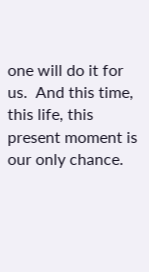one will do it for us.  And this time, this life, this present moment is our only chance.